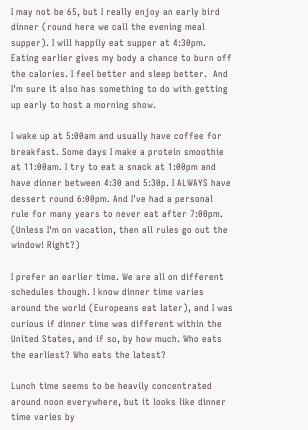I may not be 65, but I really enjoy an early bird dinner (round here we call the evening meal supper). I will happily eat supper at 4:30pm. Eating earlier gives my body a chance to burn off the calories. I feel better and sleep better.  And I'm sure it also has something to do with getting up early to host a morning show.

I wake up at 5:00am and usually have coffee for breakfast. Some days I make a protein smoothie at 11:00am. I try to eat a snack at 1:00pm and have dinner between 4:30 and 5:30p. I ALWAYS have dessert round 6:00pm. And I've had a personal rule for many years to never eat after 7:00pm. (Unless I'm on vacation, then all rules go out the window! Right?)

I prefer an earlier time. We are all on different schedules though. I know dinner time varies around the world (Europeans eat later), and I was curious if dinner time was different within the United States, and if so, by how much. Who eats the earliest? Who eats the latest?

Lunch time seems to be heavily concentrated around noon everywhere, but it looks like dinner time varies by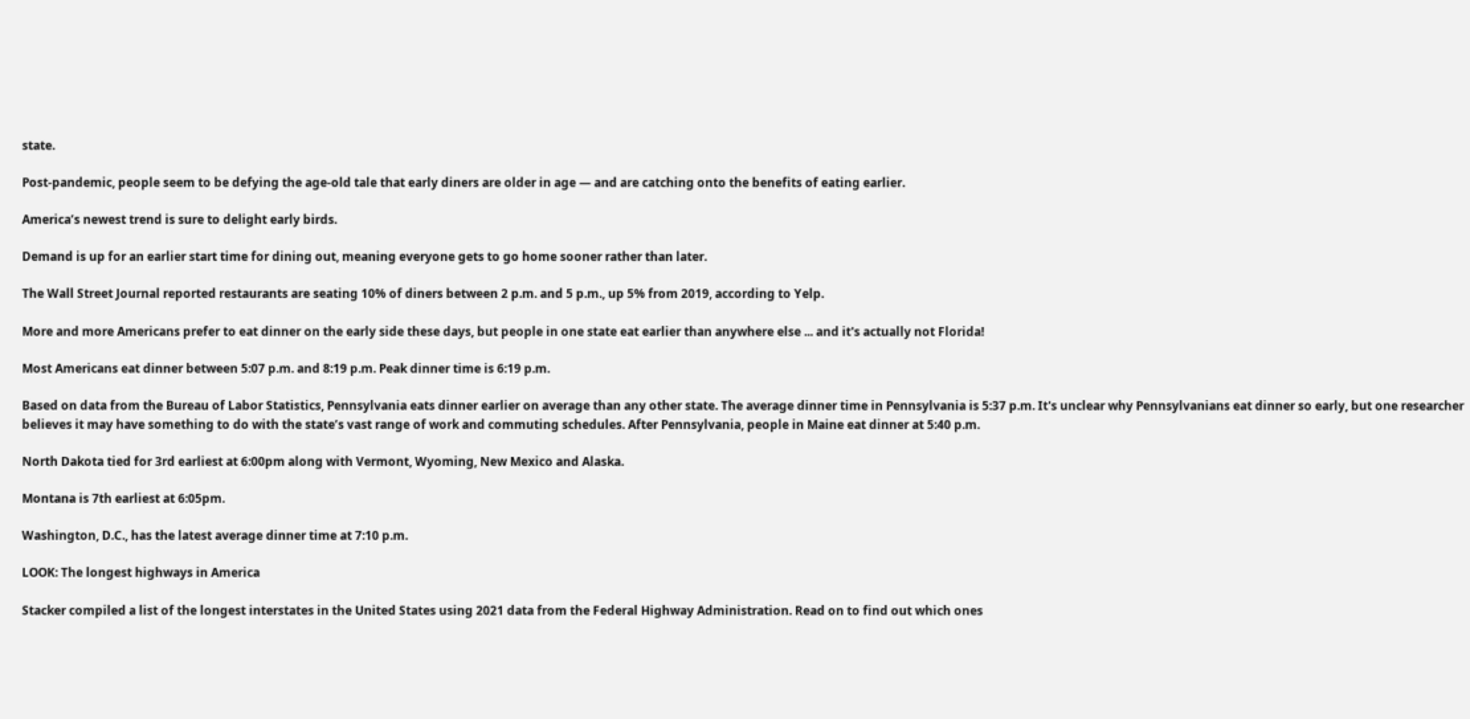state.

Post-pandemic, people seem to be defying the age-old tale that early diners are older in age — and are catching onto the benefits of eating earlier.

America’s newest trend is sure to delight early birds.

Demand is up for an earlier start time for dining out, meaning everyone gets to go home sooner rather than later.

The Wall Street Journal reported restaurants are seating 10% of diners between 2 p.m. and 5 p.m., up 5% from 2019, according to Yelp.

More and more Americans prefer to eat dinner on the early side these days, but people in one state eat earlier than anywhere else ... and it's actually not Florida!

Most Americans eat dinner between 5:07 p.m. and 8:19 p.m. Peak dinner time is 6:19 p.m.

Based on data from the Bureau of Labor Statistics, Pennsylvania eats dinner earlier on average than any other state. The average dinner time in Pennsylvania is 5:37 p.m. It's unclear why Pennsylvanians eat dinner so early, but one researcher believes it may have something to do with the state’s vast range of work and commuting schedules. After Pennsylvania, people in Maine eat dinner at 5:40 p.m.

North Dakota tied for 3rd earliest at 6:00pm along with Vermont, Wyoming, New Mexico and Alaska.

Montana is 7th earliest at 6:05pm.

Washington, D.C., has the latest average dinner time at 7:10 p.m.

LOOK: The longest highways in America

Stacker compiled a list of the longest interstates in the United States using 2021 data from the Federal Highway Administration. Read on to find out which ones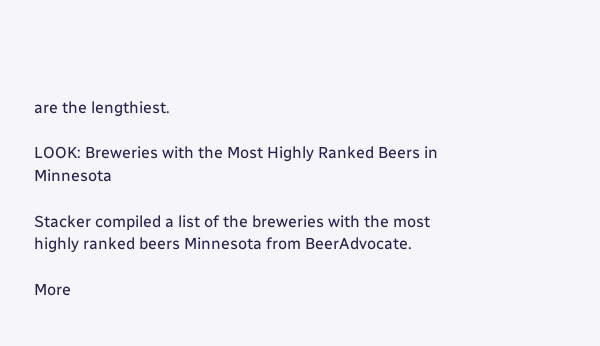are the lengthiest.

LOOK: Breweries with the Most Highly Ranked Beers in Minnesota

Stacker compiled a list of the breweries with the most highly ranked beers Minnesota from BeerAdvocate.

More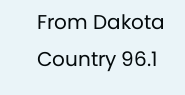From Dakota Country 96.1